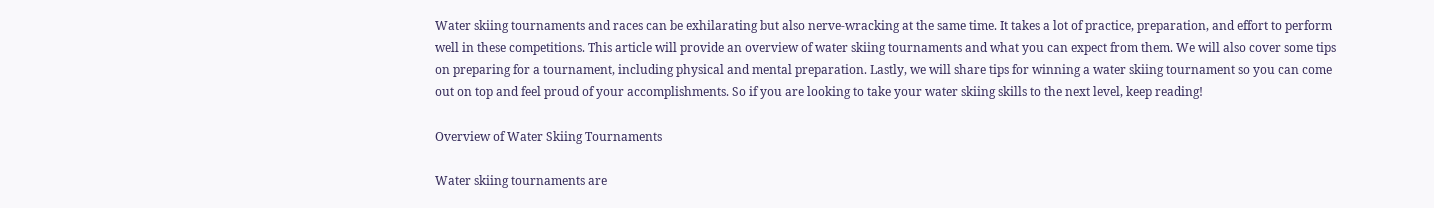Water skiing tournaments and races can be exhilarating but also nerve-wracking at the same time. It takes a lot of practice, preparation, and effort to perform well in these competitions. This article will provide an overview of water skiing tournaments and what you can expect from them. We will also cover some tips on preparing for a tournament, including physical and mental preparation. Lastly, we will share tips for winning a water skiing tournament so you can come out on top and feel proud of your accomplishments. So if you are looking to take your water skiing skills to the next level, keep reading!

Overview of Water Skiing Tournaments

Water skiing tournaments are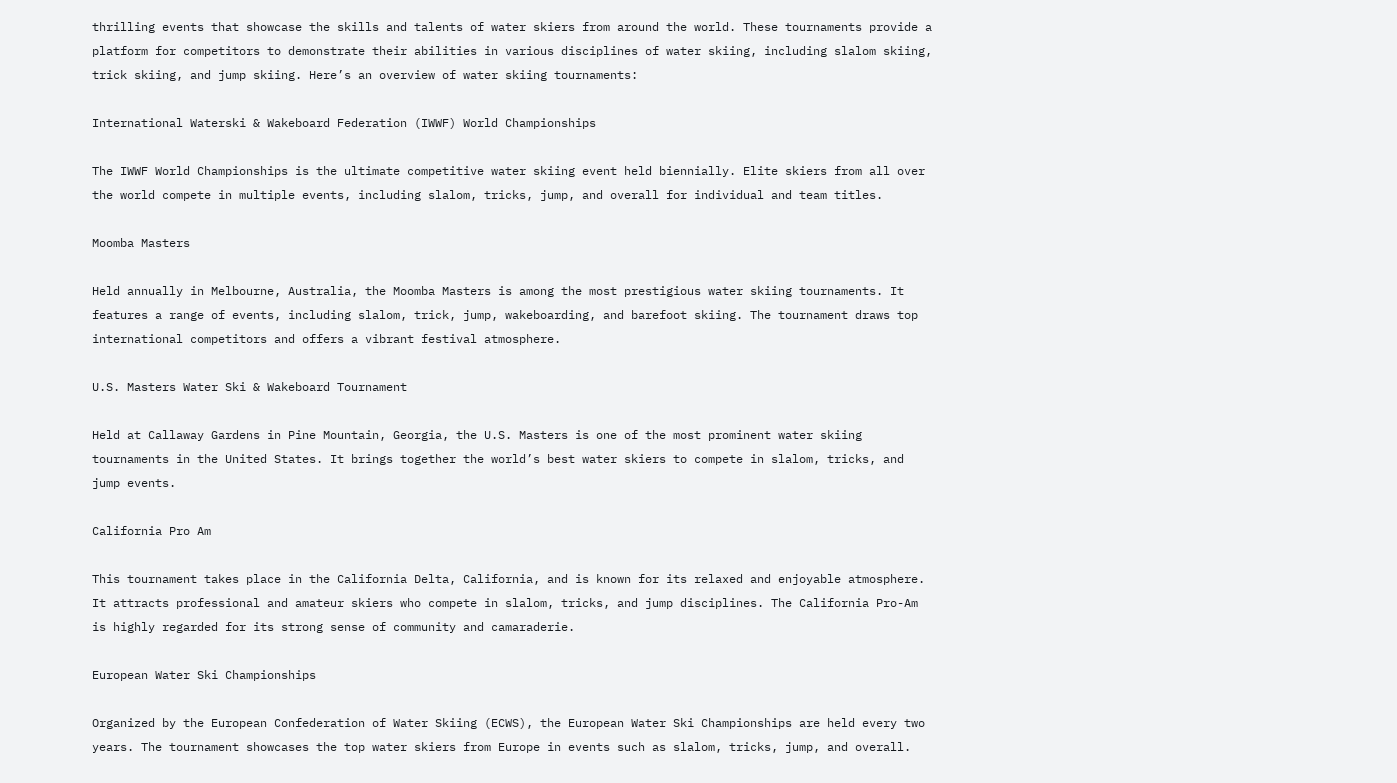thrilling events that showcase the skills and talents of water skiers from around the world. These tournaments provide a platform for competitors to demonstrate their abilities in various disciplines of water skiing, including slalom skiing, trick skiing, and jump skiing. Here’s an overview of water skiing tournaments:

International Waterski & Wakeboard Federation (IWWF) World Championships

The IWWF World Championships is the ultimate competitive water skiing event held biennially. Elite skiers from all over the world compete in multiple events, including slalom, tricks, jump, and overall for individual and team titles.

Moomba Masters

Held annually in Melbourne, Australia, the Moomba Masters is among the most prestigious water skiing tournaments. It features a range of events, including slalom, trick, jump, wakeboarding, and barefoot skiing. The tournament draws top international competitors and offers a vibrant festival atmosphere.

U.S. Masters Water Ski & Wakeboard Tournament

Held at Callaway Gardens in Pine Mountain, Georgia, the U.S. Masters is one of the most prominent water skiing tournaments in the United States. It brings together the world’s best water skiers to compete in slalom, tricks, and jump events.

California Pro Am

This tournament takes place in the California Delta, California, and is known for its relaxed and enjoyable atmosphere. It attracts professional and amateur skiers who compete in slalom, tricks, and jump disciplines. The California Pro-Am is highly regarded for its strong sense of community and camaraderie.

European Water Ski Championships

Organized by the European Confederation of Water Skiing (ECWS), the European Water Ski Championships are held every two years. The tournament showcases the top water skiers from Europe in events such as slalom, tricks, jump, and overall.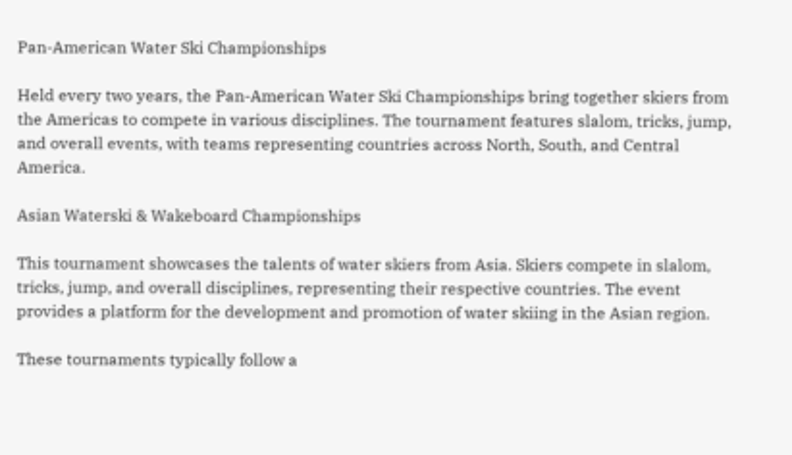Pan-American Water Ski Championships

Held every two years, the Pan-American Water Ski Championships bring together skiers from the Americas to compete in various disciplines. The tournament features slalom, tricks, jump, and overall events, with teams representing countries across North, South, and Central America.

Asian Waterski & Wakeboard Championships

This tournament showcases the talents of water skiers from Asia. Skiers compete in slalom, tricks, jump, and overall disciplines, representing their respective countries. The event provides a platform for the development and promotion of water skiing in the Asian region.

These tournaments typically follow a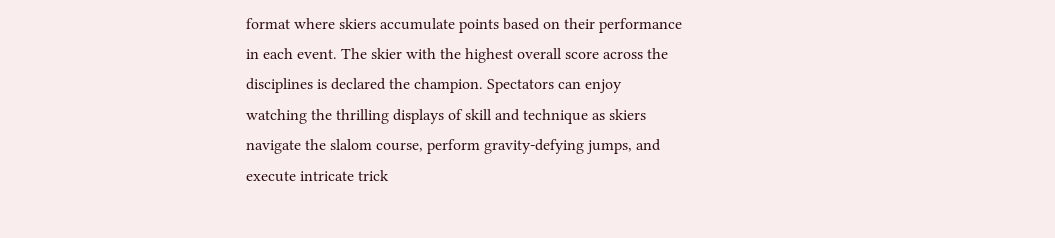format where skiers accumulate points based on their performance in each event. The skier with the highest overall score across the disciplines is declared the champion. Spectators can enjoy watching the thrilling displays of skill and technique as skiers navigate the slalom course, perform gravity-defying jumps, and execute intricate trick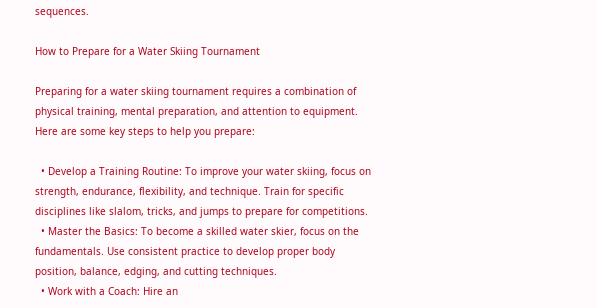sequences.

How to Prepare for a Water Skiing Tournament

Preparing for a water skiing tournament requires a combination of physical training, mental preparation, and attention to equipment. Here are some key steps to help you prepare:

  • Develop a Training Routine: To improve your water skiing, focus on strength, endurance, flexibility, and technique. Train for specific disciplines like slalom, tricks, and jumps to prepare for competitions.
  • Master the Basics: To become a skilled water skier, focus on the fundamentals. Use consistent practice to develop proper body position, balance, edging, and cutting techniques.
  • Work with a Coach: Hire an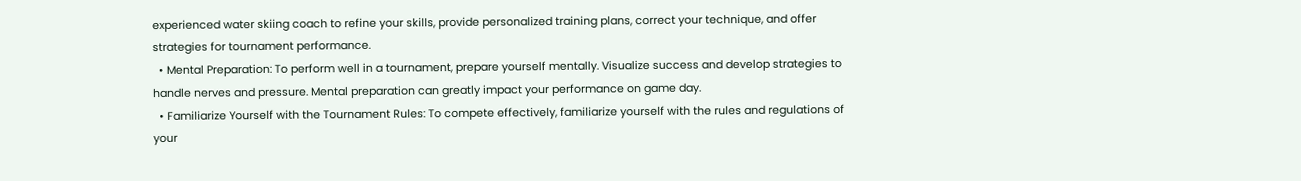experienced water skiing coach to refine your skills, provide personalized training plans, correct your technique, and offer strategies for tournament performance.
  • Mental Preparation: To perform well in a tournament, prepare yourself mentally. Visualize success and develop strategies to handle nerves and pressure. Mental preparation can greatly impact your performance on game day.
  • Familiarize Yourself with the Tournament Rules: To compete effectively, familiarize yourself with the rules and regulations of your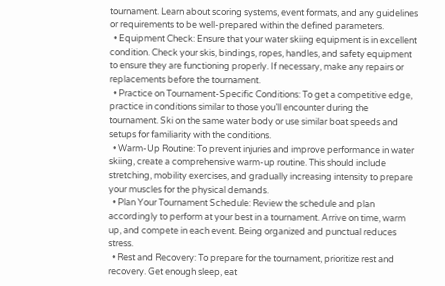tournament. Learn about scoring systems, event formats, and any guidelines or requirements to be well-prepared within the defined parameters.
  • Equipment Check: Ensure that your water skiing equipment is in excellent condition. Check your skis, bindings, ropes, handles, and safety equipment to ensure they are functioning properly. If necessary, make any repairs or replacements before the tournament.
  • Practice on Tournament-Specific Conditions: To get a competitive edge, practice in conditions similar to those you’ll encounter during the tournament. Ski on the same water body or use similar boat speeds and setups for familiarity with the conditions.
  • Warm-Up Routine: To prevent injuries and improve performance in water skiing, create a comprehensive warm-up routine. This should include stretching, mobility exercises, and gradually increasing intensity to prepare your muscles for the physical demands.
  • Plan Your Tournament Schedule: Review the schedule and plan accordingly to perform at your best in a tournament. Arrive on time, warm up, and compete in each event. Being organized and punctual reduces stress.
  • Rest and Recovery: To prepare for the tournament, prioritize rest and recovery. Get enough sleep, eat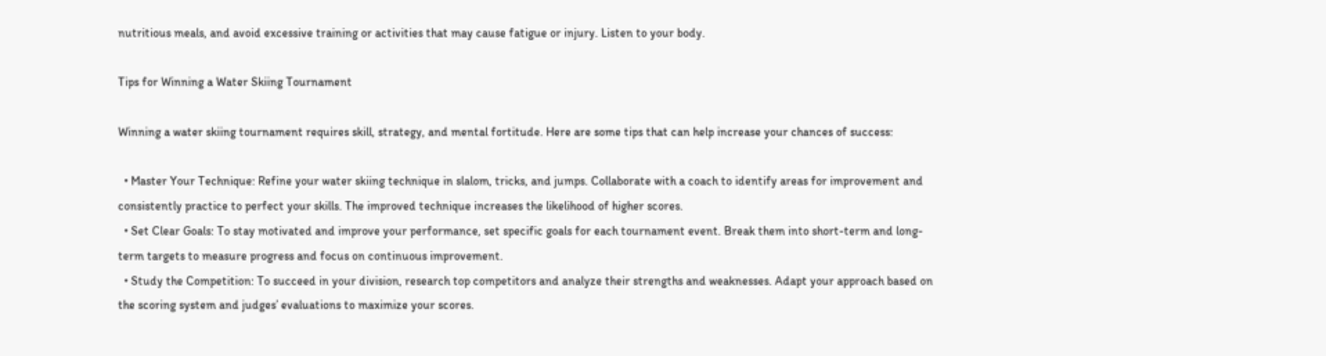nutritious meals, and avoid excessive training or activities that may cause fatigue or injury. Listen to your body.

Tips for Winning a Water Skiing Tournament

Winning a water skiing tournament requires skill, strategy, and mental fortitude. Here are some tips that can help increase your chances of success:

  • Master Your Technique: Refine your water skiing technique in slalom, tricks, and jumps. Collaborate with a coach to identify areas for improvement and consistently practice to perfect your skills. The improved technique increases the likelihood of higher scores.
  • Set Clear Goals: To stay motivated and improve your performance, set specific goals for each tournament event. Break them into short-term and long-term targets to measure progress and focus on continuous improvement.
  • Study the Competition: To succeed in your division, research top competitors and analyze their strengths and weaknesses. Adapt your approach based on the scoring system and judges’ evaluations to maximize your scores.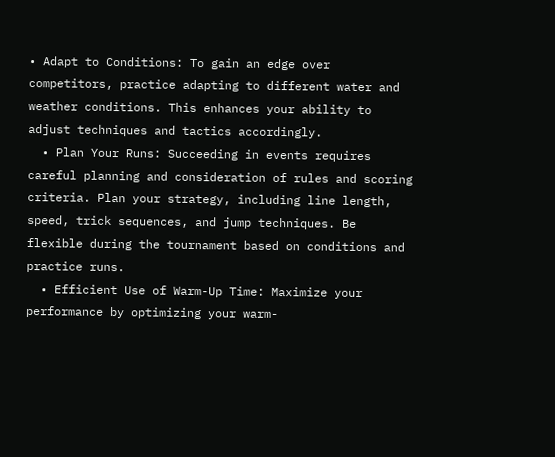• Adapt to Conditions: To gain an edge over competitors, practice adapting to different water and weather conditions. This enhances your ability to adjust techniques and tactics accordingly.
  • Plan Your Runs: Succeeding in events requires careful planning and consideration of rules and scoring criteria. Plan your strategy, including line length, speed, trick sequences, and jump techniques. Be flexible during the tournament based on conditions and practice runs.
  • Efficient Use of Warm-Up Time: Maximize your performance by optimizing your warm-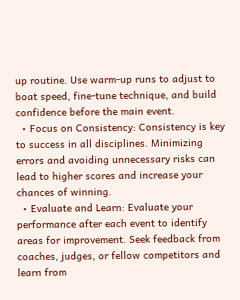up routine. Use warm-up runs to adjust to boat speed, fine-tune technique, and build confidence before the main event.
  • Focus on Consistency: Consistency is key to success in all disciplines. Minimizing errors and avoiding unnecessary risks can lead to higher scores and increase your chances of winning.
  • Evaluate and Learn: Evaluate your performance after each event to identify areas for improvement. Seek feedback from coaches, judges, or fellow competitors and learn from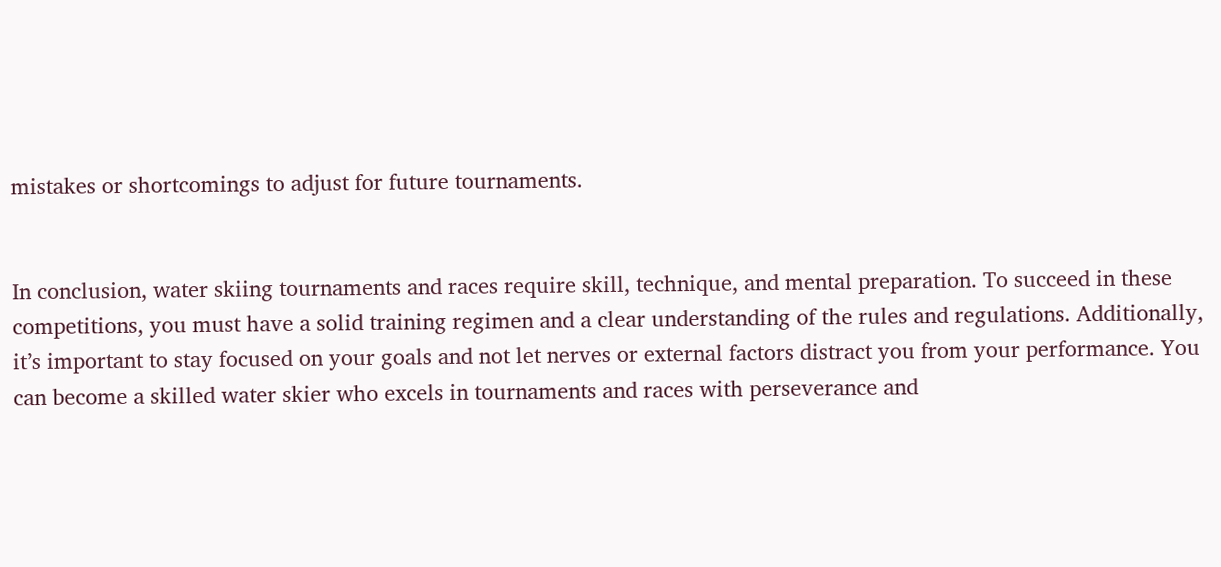mistakes or shortcomings to adjust for future tournaments.


In conclusion, water skiing tournaments and races require skill, technique, and mental preparation. To succeed in these competitions, you must have a solid training regimen and a clear understanding of the rules and regulations. Additionally, it’s important to stay focused on your goals and not let nerves or external factors distract you from your performance. You can become a skilled water skier who excels in tournaments and races with perseverance and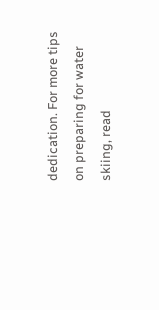dedication. For more tips on preparing for water skiing, read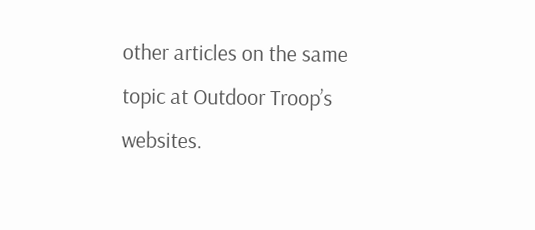other articles on the same topic at Outdoor Troop’s websites.